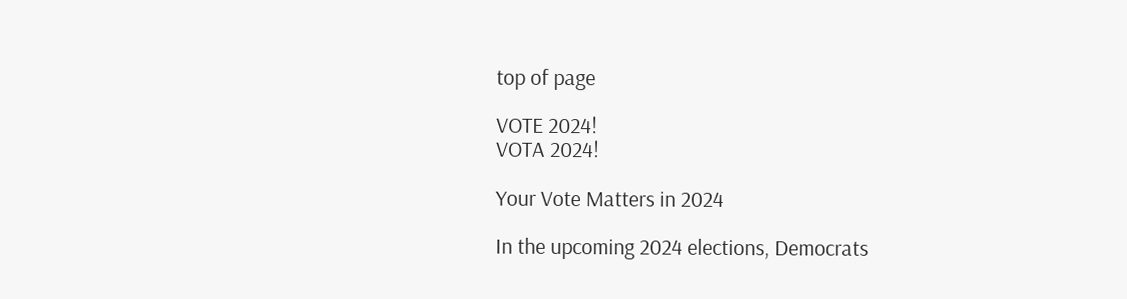top of page

VOTE 2024!
VOTA 2024!

Your Vote Matters in 2024

In the upcoming 2024 elections, Democrats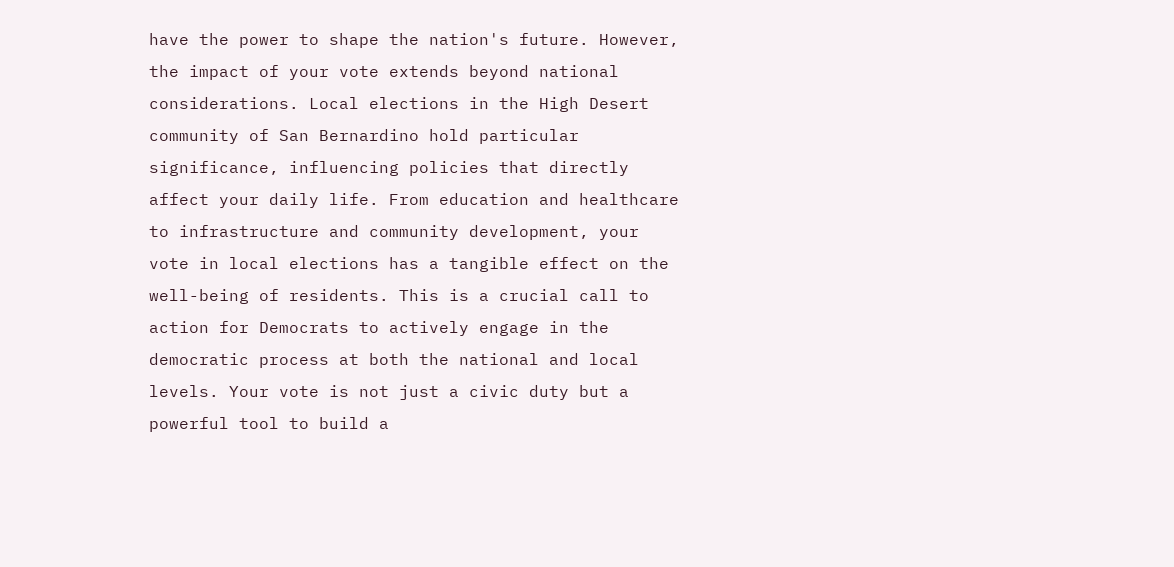have the power to shape the nation's future. However, the impact of your vote extends beyond national considerations. Local elections in the High Desert community of San Bernardino hold particular significance, influencing policies that directly affect your daily life. From education and healthcare to infrastructure and community development, your vote in local elections has a tangible effect on the well-being of residents. This is a crucial call to action for Democrats to actively engage in the democratic process at both the national and local levels. Your vote is not just a civic duty but a powerful tool to build a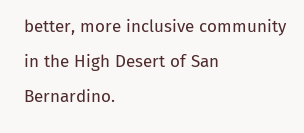better, more inclusive community in the High Desert of San Bernardino.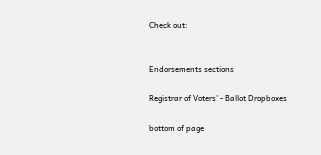Check out:


Endorsements sections

Registrar of Voters' - Ballot Dropboxes

bottom of page